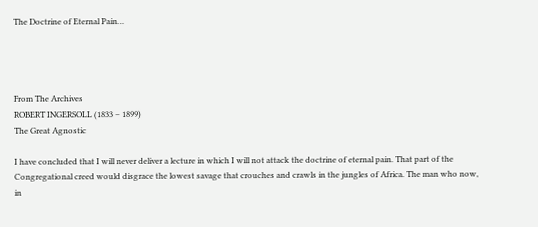The Doctrine of Eternal Pain…




From The Archives
ROBERT INGERSOLL (1833 – 1899)
The Great Agnostic

I have concluded that I will never deliver a lecture in which I will not attack the doctrine of eternal pain. That part of the Congregational creed would disgrace the lowest savage that crouches and crawls in the jungles of Africa. The man who now, in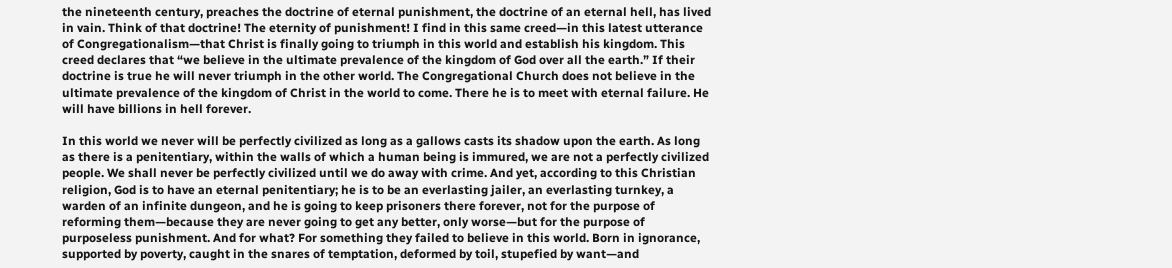the nineteenth century, preaches the doctrine of eternal punishment, the doctrine of an eternal hell, has lived in vain. Think of that doctrine! The eternity of punishment! I find in this same creed—in this latest utterance of Congregationalism—that Christ is finally going to triumph in this world and establish his kingdom. This creed declares that “we believe in the ultimate prevalence of the kingdom of God over all the earth.” If their doctrine is true he will never triumph in the other world. The Congregational Church does not believe in the ultimate prevalence of the kingdom of Christ in the world to come. There he is to meet with eternal failure. He will have billions in hell forever.

In this world we never will be perfectly civilized as long as a gallows casts its shadow upon the earth. As long as there is a penitentiary, within the walls of which a human being is immured, we are not a perfectly civilized people. We shall never be perfectly civilized until we do away with crime. And yet, according to this Christian religion, God is to have an eternal penitentiary; he is to be an everlasting jailer, an everlasting turnkey, a warden of an infinite dungeon, and he is going to keep prisoners there forever, not for the purpose of reforming them—because they are never going to get any better, only worse—but for the purpose of purposeless punishment. And for what? For something they failed to believe in this world. Born in ignorance, supported by poverty, caught in the snares of temptation, deformed by toil, stupefied by want—and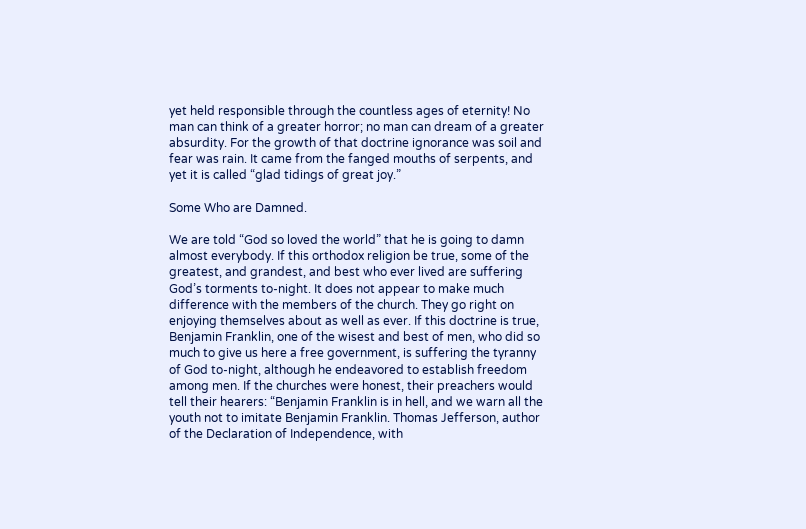yet held responsible through the countless ages of eternity! No man can think of a greater horror; no man can dream of a greater absurdity. For the growth of that doctrine ignorance was soil and fear was rain. It came from the fanged mouths of serpents, and yet it is called “glad tidings of great joy.”

Some Who are Damned.

We are told “God so loved the world” that he is going to damn almost everybody. If this orthodox religion be true, some of the greatest, and grandest, and best who ever lived are suffering God’s torments to-night. It does not appear to make much difference with the members of the church. They go right on enjoying themselves about as well as ever. If this doctrine is true, Benjamin Franklin, one of the wisest and best of men, who did so much to give us here a free government, is suffering the tyranny of God to-night, although he endeavored to establish freedom among men. If the churches were honest, their preachers would tell their hearers: “Benjamin Franklin is in hell, and we warn all the youth not to imitate Benjamin Franklin. Thomas Jefferson, author of the Declaration of Independence, with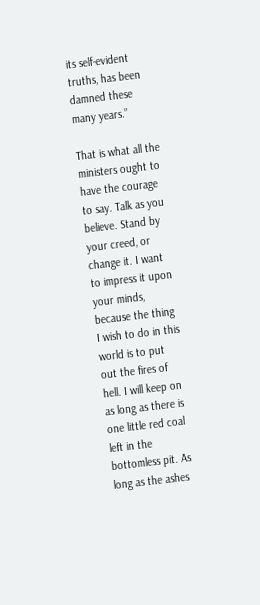its self-evident truths, has been damned these many years.”

That is what all the ministers ought to have the courage to say. Talk as you believe. Stand by your creed, or change it. I want to impress it upon your minds, because the thing I wish to do in this world is to put out the fires of hell. I will keep on as long as there is one little red coal left in the bottomless pit. As long as the ashes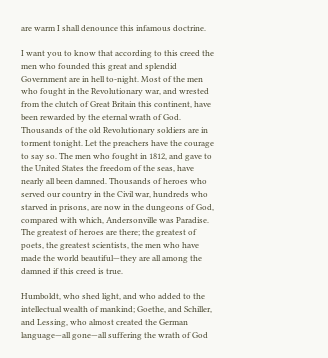are warm I shall denounce this infamous doctrine.

I want you to know that according to this creed the men who founded this great and splendid Government are in hell to-night. Most of the men who fought in the Revolutionary war, and wrested from the clutch of Great Britain this continent, have been rewarded by the eternal wrath of God. Thousands of the old Revolutionary soldiers are in torment tonight. Let the preachers have the courage to say so. The men who fought in 1812, and gave to the United States the freedom of the seas, have nearly all been damned. Thousands of heroes who served our country in the Civil war, hundreds who starved in prisons, are now in the dungeons of God, compared with which, Andersonville was Paradise. The greatest of heroes are there; the greatest of poets, the greatest scientists, the men who have made the world beautiful—they are all among the damned if this creed is true.

Humboldt, who shed light, and who added to the intellectual wealth of mankind; Goethe, and Schiller, and Lessing, who almost created the German language—all gone—all suffering the wrath of God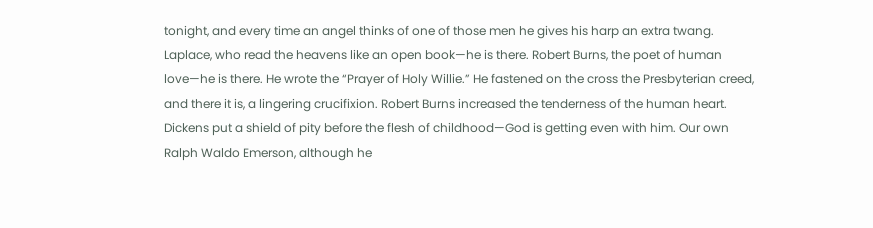tonight, and every time an angel thinks of one of those men he gives his harp an extra twang. Laplace, who read the heavens like an open book—he is there. Robert Burns, the poet of human love—he is there. He wrote the “Prayer of Holy Willie.” He fastened on the cross the Presbyterian creed, and there it is, a lingering crucifixion. Robert Burns increased the tenderness of the human heart. Dickens put a shield of pity before the flesh of childhood—God is getting even with him. Our own Ralph Waldo Emerson, although he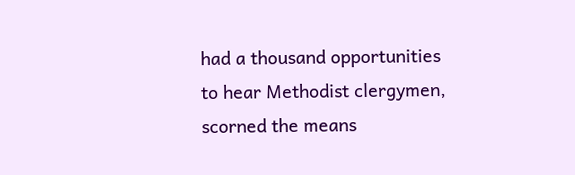had a thousand opportunities to hear Methodist clergymen, scorned the means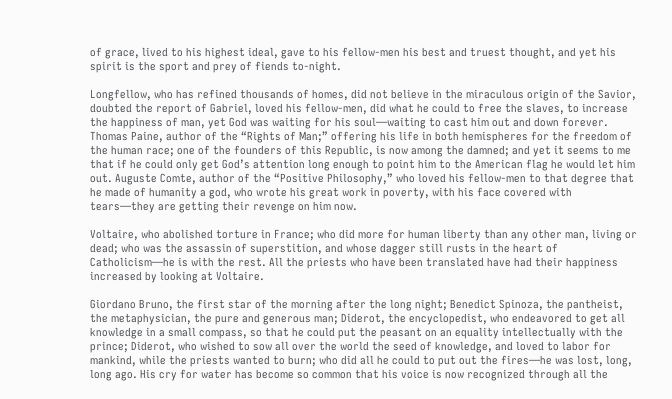of grace, lived to his highest ideal, gave to his fellow-men his best and truest thought, and yet his spirit is the sport and prey of fiends to-night.

Longfellow, who has refined thousands of homes, did not believe in the miraculous origin of the Savior, doubted the report of Gabriel, loved his fellow-men, did what he could to free the slaves, to increase the happiness of man, yet God was waiting for his soul—waiting to cast him out and down forever. Thomas Paine, author of the “Rights of Man;” offering his life in both hemispheres for the freedom of the human race; one of the founders of this Republic, is now among the damned; and yet it seems to me that if he could only get God’s attention long enough to point him to the American flag he would let him out. Auguste Comte, author of the “Positive Philosophy,” who loved his fellow-men to that degree that he made of humanity a god, who wrote his great work in poverty, with his face covered with tears—they are getting their revenge on him now.

Voltaire, who abolished torture in France; who did more for human liberty than any other man, living or dead; who was the assassin of superstition, and whose dagger still rusts in the heart of Catholicism—he is with the rest. All the priests who have been translated have had their happiness increased by looking at Voltaire.

Giordano Bruno, the first star of the morning after the long night; Benedict Spinoza, the pantheist, the metaphysician, the pure and generous man; Diderot, the encyclopedist, who endeavored to get all knowledge in a small compass, so that he could put the peasant on an equality intellectually with the prince; Diderot, who wished to sow all over the world the seed of knowledge, and loved to labor for mankind, while the priests wanted to burn; who did all he could to put out the fires—he was lost, long, long ago. His cry for water has become so common that his voice is now recognized through all the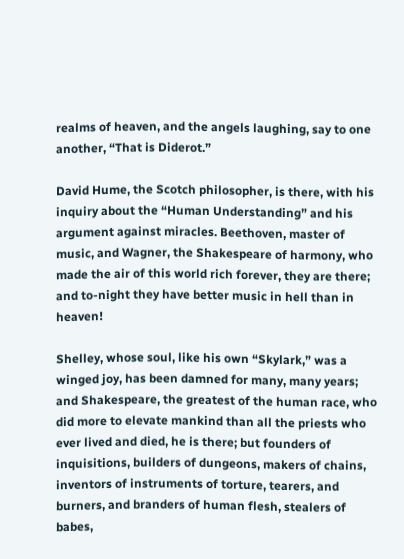realms of heaven, and the angels laughing, say to one another, “That is Diderot.”

David Hume, the Scotch philosopher, is there, with his inquiry about the “Human Understanding” and his argument against miracles. Beethoven, master of music, and Wagner, the Shakespeare of harmony, who made the air of this world rich forever, they are there; and to-night they have better music in hell than in heaven!

Shelley, whose soul, like his own “Skylark,” was a winged joy, has been damned for many, many years; and Shakespeare, the greatest of the human race, who did more to elevate mankind than all the priests who ever lived and died, he is there; but founders of inquisitions, builders of dungeons, makers of chains, inventors of instruments of torture, tearers, and burners, and branders of human flesh, stealers of babes,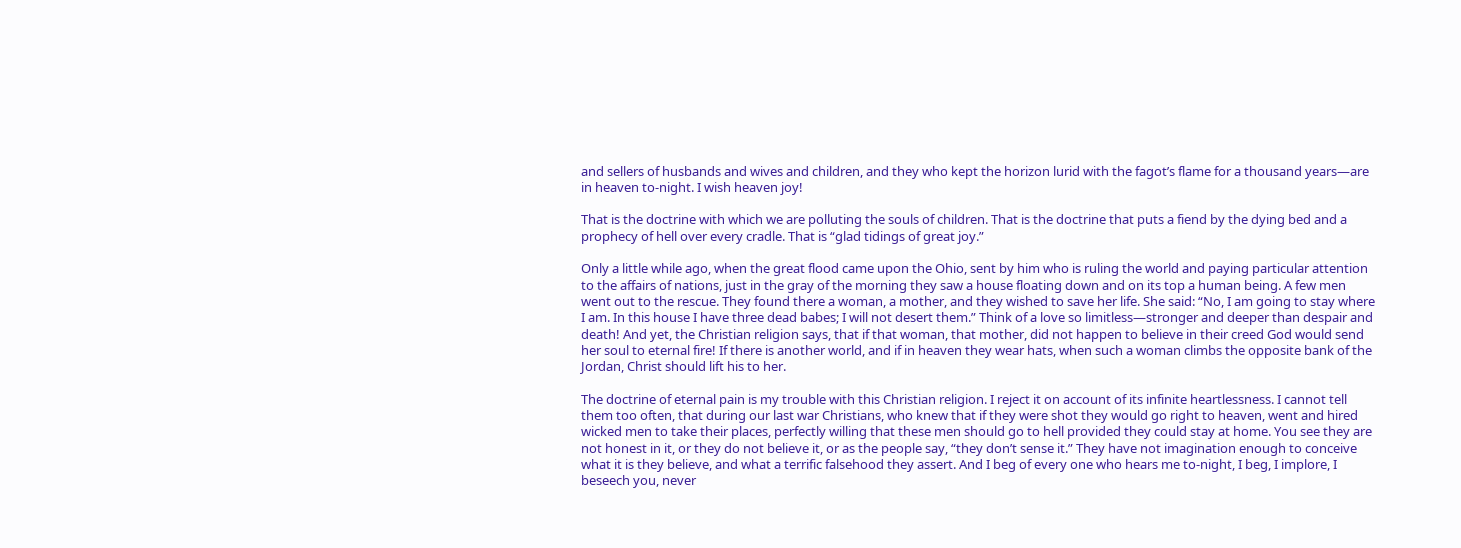and sellers of husbands and wives and children, and they who kept the horizon lurid with the fagot’s flame for a thousand years—are in heaven to-night. I wish heaven joy!

That is the doctrine with which we are polluting the souls of children. That is the doctrine that puts a fiend by the dying bed and a prophecy of hell over every cradle. That is “glad tidings of great joy.”

Only a little while ago, when the great flood came upon the Ohio, sent by him who is ruling the world and paying particular attention to the affairs of nations, just in the gray of the morning they saw a house floating down and on its top a human being. A few men went out to the rescue. They found there a woman, a mother, and they wished to save her life. She said: “No, I am going to stay where I am. In this house I have three dead babes; I will not desert them.” Think of a love so limitless—stronger and deeper than despair and death! And yet, the Christian religion says, that if that woman, that mother, did not happen to believe in their creed God would send her soul to eternal fire! If there is another world, and if in heaven they wear hats, when such a woman climbs the opposite bank of the Jordan, Christ should lift his to her.

The doctrine of eternal pain is my trouble with this Christian religion. I reject it on account of its infinite heartlessness. I cannot tell them too often, that during our last war Christians, who knew that if they were shot they would go right to heaven, went and hired wicked men to take their places, perfectly willing that these men should go to hell provided they could stay at home. You see they are not honest in it, or they do not believe it, or as the people say, “they don’t sense it.” They have not imagination enough to conceive what it is they believe, and what a terrific falsehood they assert. And I beg of every one who hears me to-night, I beg, I implore, I beseech you, never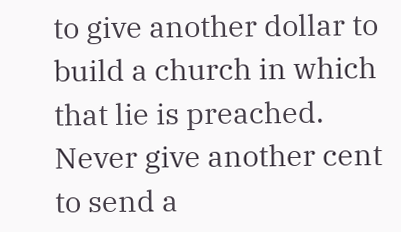to give another dollar to build a church in which that lie is preached. Never give another cent to send a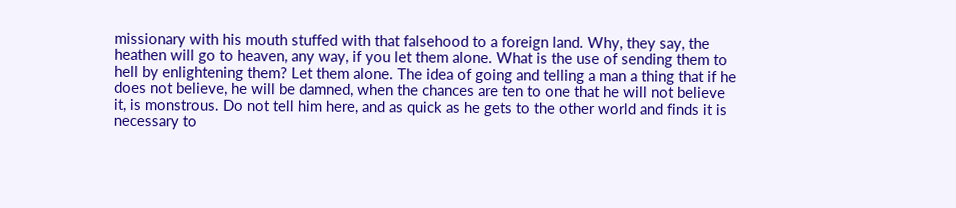missionary with his mouth stuffed with that falsehood to a foreign land. Why, they say, the heathen will go to heaven, any way, if you let them alone. What is the use of sending them to hell by enlightening them? Let them alone. The idea of going and telling a man a thing that if he does not believe, he will be damned, when the chances are ten to one that he will not believe it, is monstrous. Do not tell him here, and as quick as he gets to the other world and finds it is necessary to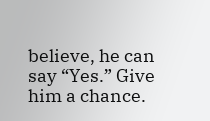believe, he can say “Yes.” Give him a chance.